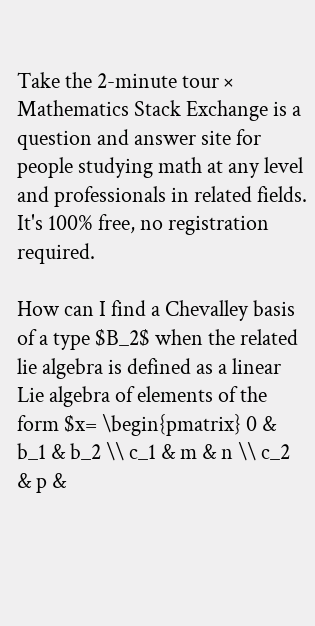Take the 2-minute tour ×
Mathematics Stack Exchange is a question and answer site for people studying math at any level and professionals in related fields. It's 100% free, no registration required.

How can I find a Chevalley basis of a type $B_2$ when the related lie algebra is defined as a linear Lie algebra of elements of the form $x= \begin{pmatrix} 0 & b_1 & b_2 \\ c_1 & m & n \\ c_2 & p &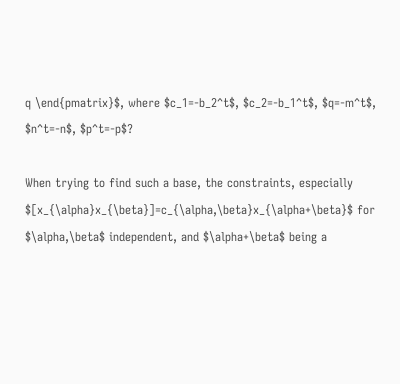q \end{pmatrix}$, where $c_1=-b_2^t$, $c_2=-b_1^t$, $q=-m^t$, $n^t=-n$, $p^t=-p$?

When trying to find such a base, the constraints, especially $[x_{\alpha}x_{\beta}]=c_{\alpha,\beta}x_{\alpha+\beta}$ for $\alpha,\beta$ independent, and $\alpha+\beta$ being a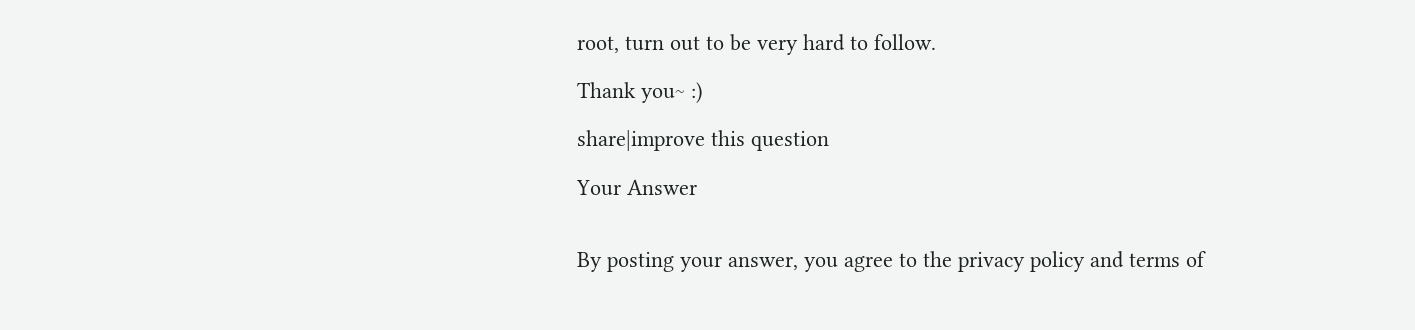root, turn out to be very hard to follow.

Thank you~ :)

share|improve this question

Your Answer


By posting your answer, you agree to the privacy policy and terms of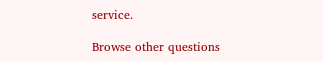service.

Browse other questions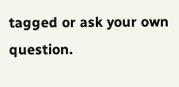tagged or ask your own question.